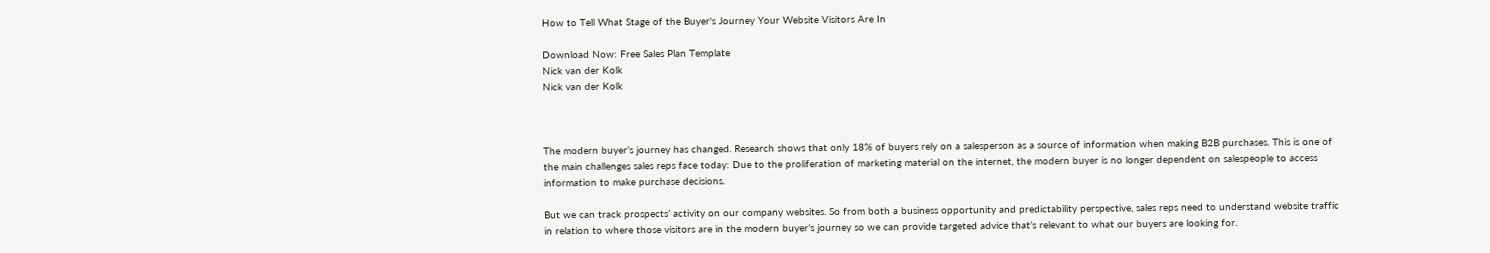How to Tell What Stage of the Buyer's Journey Your Website Visitors Are In

Download Now: Free Sales Plan Template
Nick van der Kolk
Nick van der Kolk



The modern buyer’s journey has changed. Research shows that only 18% of buyers rely on a salesperson as a source of information when making B2B purchases. This is one of the main challenges sales reps face today: Due to the proliferation of marketing material on the internet, the modern buyer is no longer dependent on salespeople to access information to make purchase decisions.

But we can track prospects’ activity on our company websites. So from both a business opportunity and predictability perspective, sales reps need to understand website traffic in relation to where those visitors are in the modern buyer’s journey so we can provide targeted advice that’s relevant to what our buyers are looking for.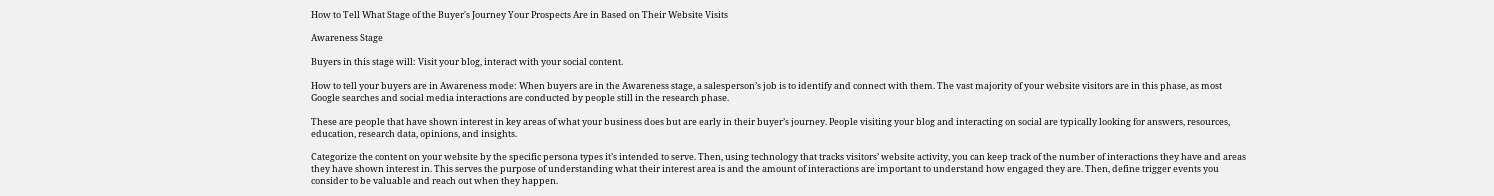How to Tell What Stage of the Buyer's Journey Your Prospects Are in Based on Their Website Visits

Awareness Stage

Buyers in this stage will: Visit your blog, interact with your social content.

How to tell your buyers are in Awareness mode: When buyers are in the Awareness stage, a salesperson’s job is to identify and connect with them. The vast majority of your website visitors are in this phase, as most Google searches and social media interactions are conducted by people still in the research phase.

These are people that have shown interest in key areas of what your business does but are early in their buyer’s journey. People visiting your blog and interacting on social are typically looking for answers, resources, education, research data, opinions, and insights.

Categorize the content on your website by the specific persona types it’s intended to serve. Then, using technology that tracks visitors’ website activity, you can keep track of the number of interactions they have and areas they have shown interest in. This serves the purpose of understanding what their interest area is and the amount of interactions are important to understand how engaged they are. Then, define trigger events you consider to be valuable and reach out when they happen.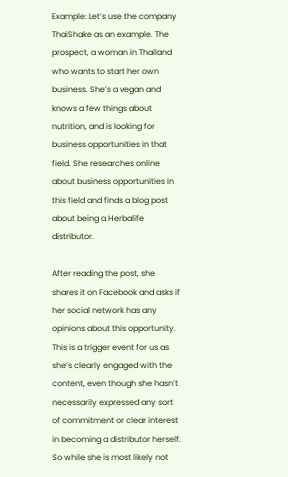Example: Let’s use the company ThaiShake as an example. The prospect, a woman in Thailand who wants to start her own business. She’s a vegan and knows a few things about nutrition, and is looking for business opportunities in that field. She researches online about business opportunities in this field and finds a blog post about being a Herbalife distributor.

After reading the post, she shares it on Facebook and asks if her social network has any opinions about this opportunity. This is a trigger event for us as she’s clearly engaged with the content, even though she hasn’t necessarily expressed any sort of commitment or clear interest in becoming a distributor herself. So while she is most likely not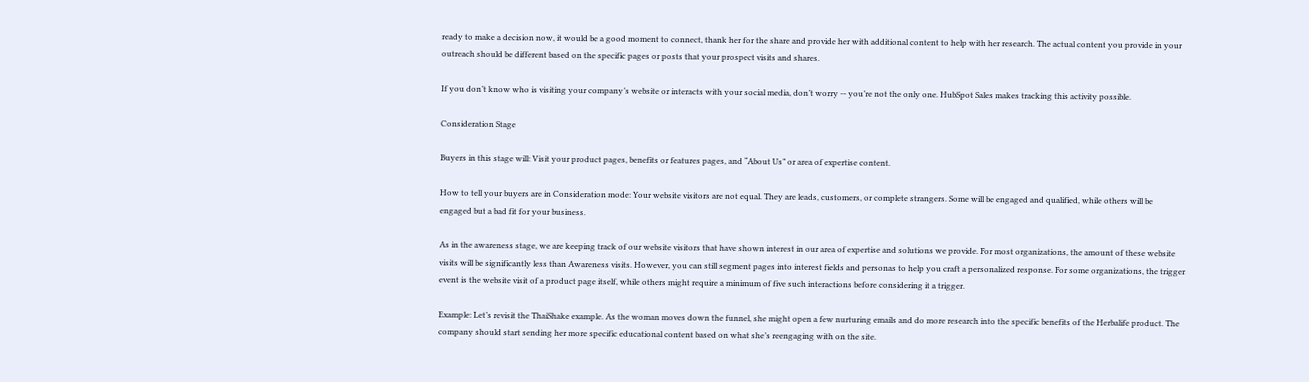ready to make a decision now, it would be a good moment to connect, thank her for the share and provide her with additional content to help with her research. The actual content you provide in your outreach should be different based on the specific pages or posts that your prospect visits and shares.

If you don’t know who is visiting your company’s website or interacts with your social media, don’t worry -- you’re not the only one. HubSpot Sales makes tracking this activity possible.

Consideration Stage

Buyers in this stage will: Visit your product pages, benefits or features pages, and “About Us” or area of expertise content.

How to tell your buyers are in Consideration mode: Your website visitors are not equal. They are leads, customers, or complete strangers. Some will be engaged and qualified, while others will be engaged but a bad fit for your business.

As in the awareness stage, we are keeping track of our website visitors that have shown interest in our area of expertise and solutions we provide. For most organizations, the amount of these website visits will be significantly less than Awareness visits. However, you can still segment pages into interest fields and personas to help you craft a personalized response. For some organizations, the trigger event is the website visit of a product page itself, while others might require a minimum of five such interactions before considering it a trigger.

Example: Let’s revisit the ThaiShake example. As the woman moves down the funnel, she might open a few nurturing emails and do more research into the specific benefits of the Herbalife product. The company should start sending her more specific educational content based on what she’s reengaging with on the site.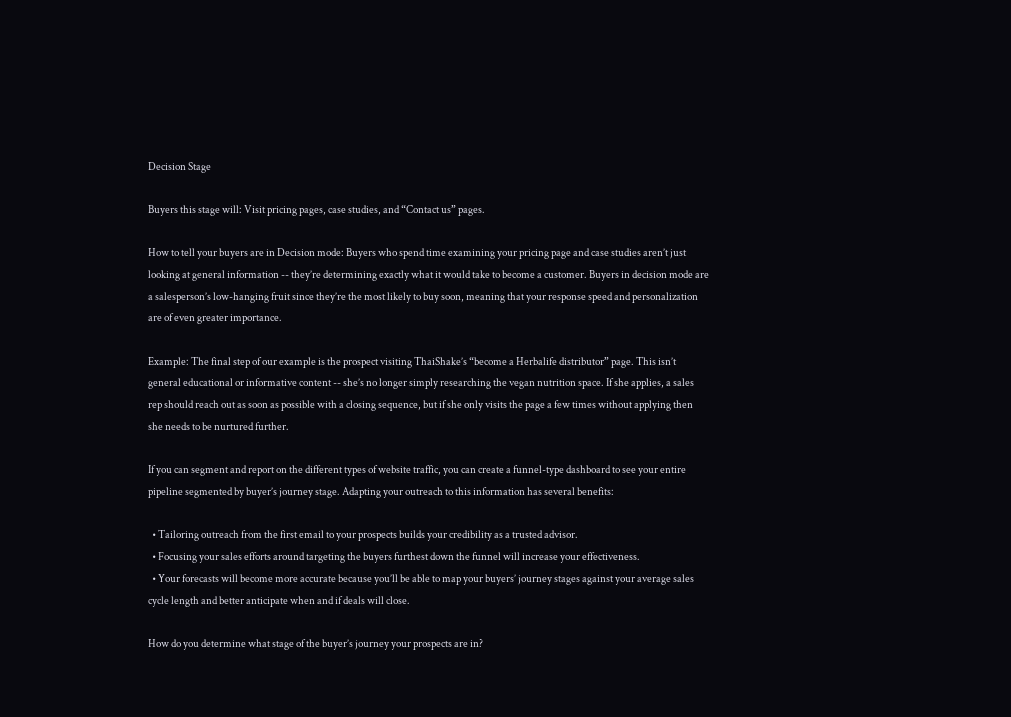Decision Stage

Buyers this stage will: Visit pricing pages, case studies, and “Contact us” pages.

How to tell your buyers are in Decision mode: Buyers who spend time examining your pricing page and case studies aren’t just looking at general information -- they’re determining exactly what it would take to become a customer. Buyers in decision mode are a salesperson’s low-hanging fruit since they’re the most likely to buy soon, meaning that your response speed and personalization are of even greater importance.

Example: The final step of our example is the prospect visiting ThaiShake’s “become a Herbalife distributor” page. This isn’t general educational or informative content -- she’s no longer simply researching the vegan nutrition space. If she applies, a sales rep should reach out as soon as possible with a closing sequence, but if she only visits the page a few times without applying then she needs to be nurtured further.

If you can segment and report on the different types of website traffic, you can create a funnel-type dashboard to see your entire pipeline segmented by buyer’s journey stage. Adapting your outreach to this information has several benefits:

  • Tailoring outreach from the first email to your prospects builds your credibility as a trusted advisor.
  • Focusing your sales efforts around targeting the buyers furthest down the funnel will increase your effectiveness.
  • Your forecasts will become more accurate because you’ll be able to map your buyers’ journey stages against your average sales cycle length and better anticipate when and if deals will close.

How do you determine what stage of the buyer’s journey your prospects are in?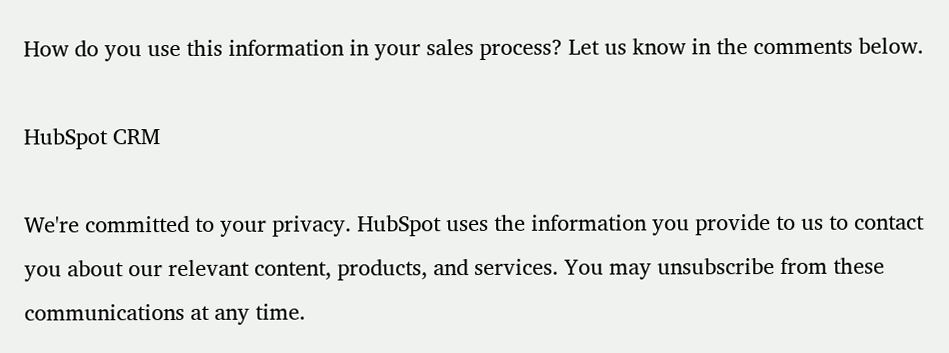How do you use this information in your sales process? Let us know in the comments below.

HubSpot CRM

We're committed to your privacy. HubSpot uses the information you provide to us to contact you about our relevant content, products, and services. You may unsubscribe from these communications at any time.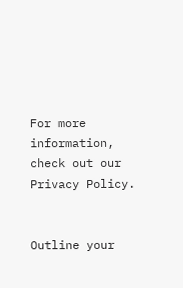For more information, check out our Privacy Policy.


Outline your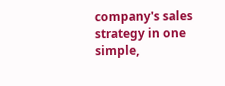company's sales strategy in one simple,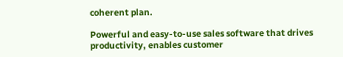coherent plan.

Powerful and easy-to-use sales software that drives productivity, enables customer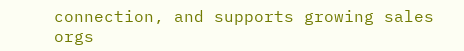connection, and supports growing sales orgs